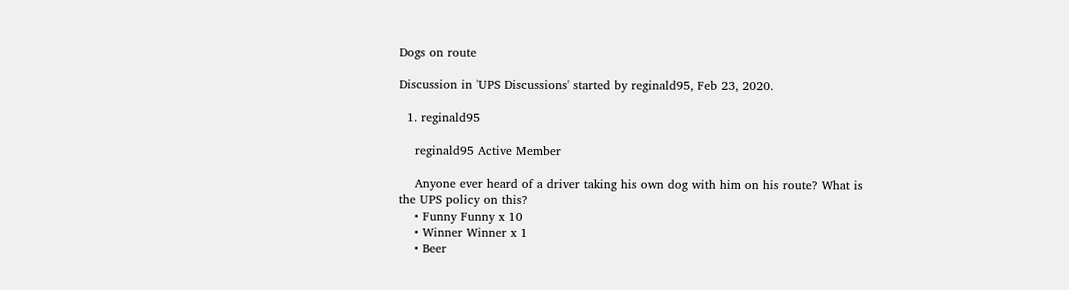Dogs on route

Discussion in 'UPS Discussions' started by reginald95, Feb 23, 2020.

  1. reginald95

    reginald95 Active Member

    Anyone ever heard of a driver taking his own dog with him on his route? What is the UPS policy on this?
    • Funny Funny x 10
    • Winner Winner x 1
    • Beer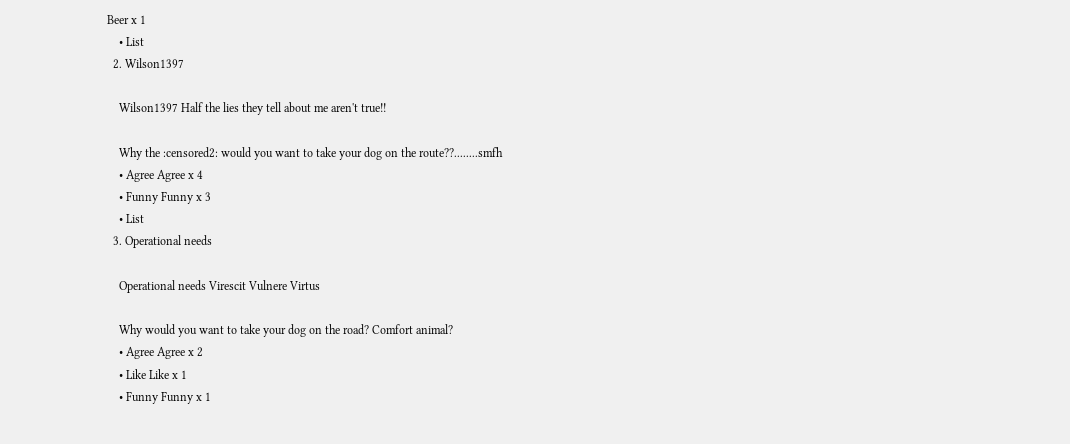Beer x 1
    • List
  2. Wilson1397

    Wilson1397 Half the lies they tell about me aren't true!!

    Why the :censored2: would you want to take your dog on the route??........smfh
    • Agree Agree x 4
    • Funny Funny x 3
    • List
  3. Operational needs

    Operational needs Virescit Vulnere Virtus

    Why would you want to take your dog on the road? Comfort animal?
    • Agree Agree x 2
    • Like Like x 1
    • Funny Funny x 1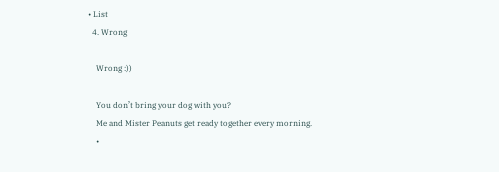• List
  4. Wrong

    Wrong :))

    You don’t bring your dog with you?
    Me and Mister Peanuts get ready together every morning.
    •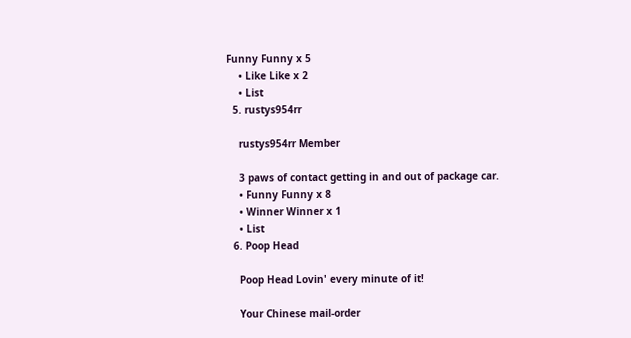Funny Funny x 5
    • Like Like x 2
    • List
  5. rustys954rr

    rustys954rr Member

    3 paws of contact getting in and out of package car.
    • Funny Funny x 8
    • Winner Winner x 1
    • List
  6. Poop Head

    Poop Head Lovin' every minute of it!

    Your Chinese mail-order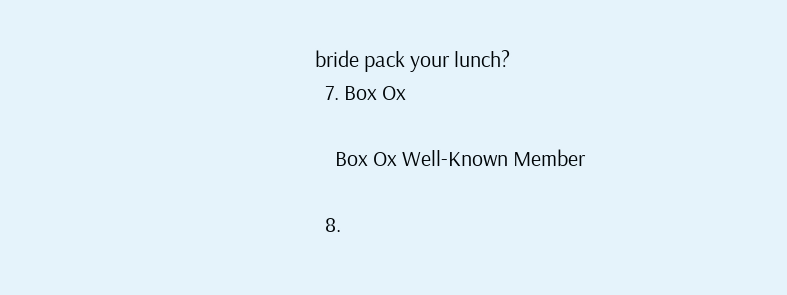bride pack your lunch?
  7. Box Ox

    Box Ox Well-Known Member

  8.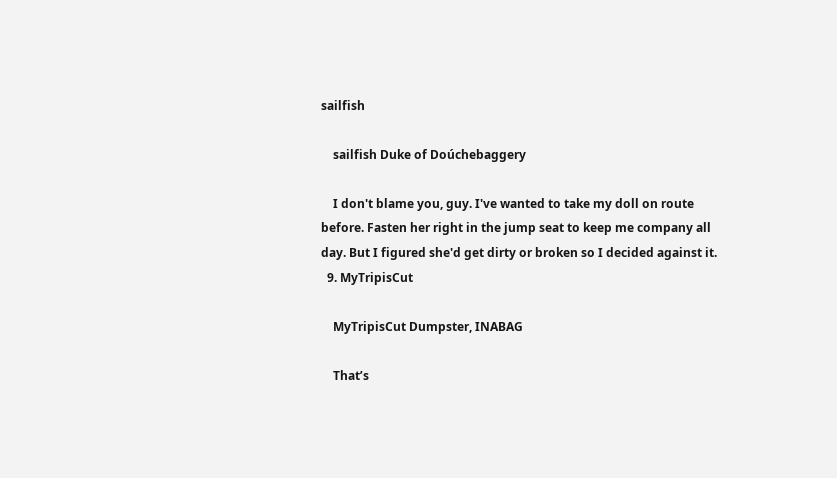sailfish

    sailfish Duke of Doúchebaggery

    I don't blame you, guy. I've wanted to take my doll on route before. Fasten her right in the jump seat to keep me company all day. But I figured she'd get dirty or broken so I decided against it.
  9. MyTripisCut

    MyTripisCut Dumpster, INABAG

    That’s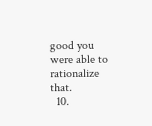good you were able to rationalize that.
  10.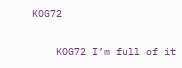KOG72

    KOG72 I’m full of it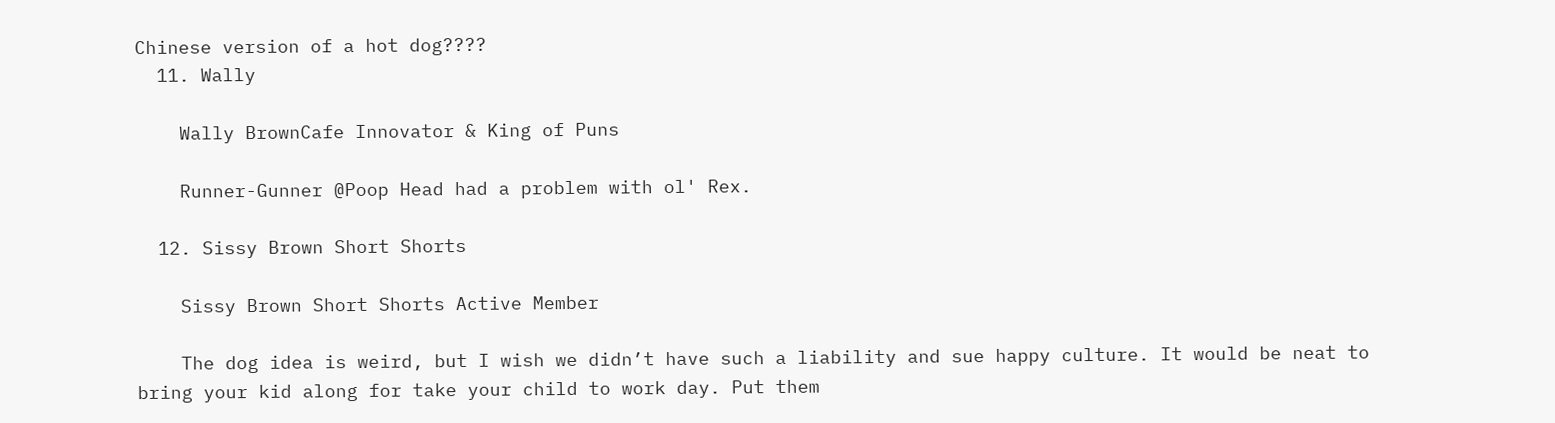Chinese version of a hot dog????
  11. Wally

    Wally BrownCafe Innovator & King of Puns

    Runner-Gunner @Poop Head had a problem with ol' Rex.

  12. Sissy Brown Short Shorts

    Sissy Brown Short Shorts Active Member

    The dog idea is weird, but I wish we didn’t have such a liability and sue happy culture. It would be neat to bring your kid along for take your child to work day. Put them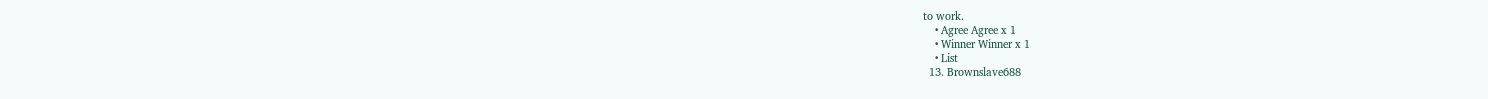to work.
    • Agree Agree x 1
    • Winner Winner x 1
    • List
  13. Brownslave688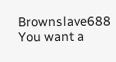Brownslave688 You want a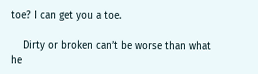toe? I can get you a toe.

    Dirty or broken can’t be worse than what he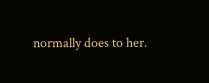normally does to her.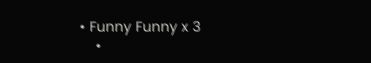• Funny Funny x 3
    •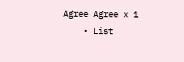Agree Agree x 1
    • List